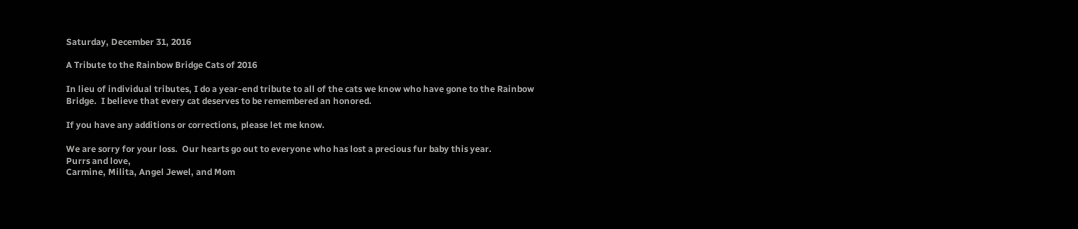Saturday, December 31, 2016

A Tribute to the Rainbow Bridge Cats of 2016

In lieu of individual tributes, I do a year-end tribute to all of the cats we know who have gone to the Rainbow Bridge.  I believe that every cat deserves to be remembered an honored.

If you have any additions or corrections, please let me know.

We are sorry for your loss.  Our hearts go out to everyone who has lost a precious fur baby this year.
Purrs and love,
Carmine, Milita, Angel Jewel, and Mom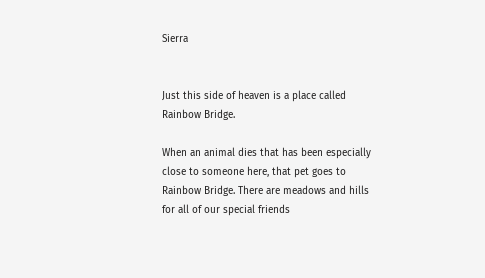Sierra


Just this side of heaven is a place called Rainbow Bridge.

When an animal dies that has been especially close to someone here, that pet goes to Rainbow Bridge. There are meadows and hills for all of our special friends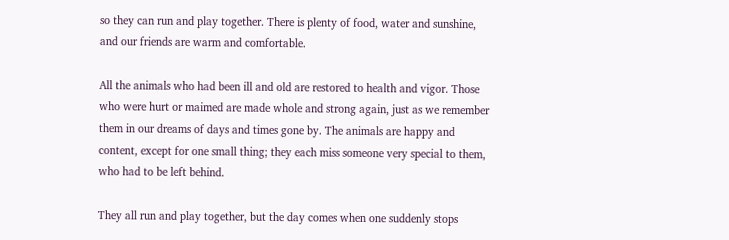so they can run and play together. There is plenty of food, water and sunshine, and our friends are warm and comfortable.

All the animals who had been ill and old are restored to health and vigor. Those who were hurt or maimed are made whole and strong again, just as we remember them in our dreams of days and times gone by. The animals are happy and content, except for one small thing; they each miss someone very special to them, who had to be left behind.

They all run and play together, but the day comes when one suddenly stops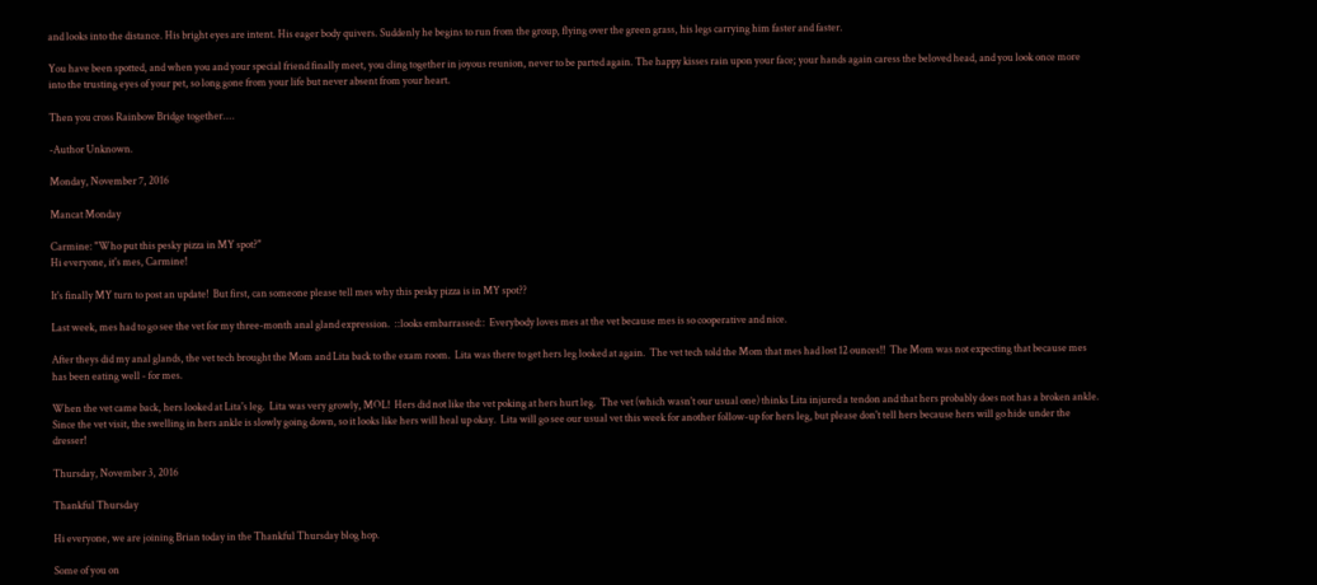and looks into the distance. His bright eyes are intent. His eager body quivers. Suddenly he begins to run from the group, flying over the green grass, his legs carrying him faster and faster.

You have been spotted, and when you and your special friend finally meet, you cling together in joyous reunion, never to be parted again. The happy kisses rain upon your face; your hands again caress the beloved head, and you look once more into the trusting eyes of your pet, so long gone from your life but never absent from your heart.

Then you cross Rainbow Bridge together....

-Author Unknown.

Monday, November 7, 2016

Mancat Monday

Carmine: "Who put this pesky pizza in MY spot?"
Hi everyone, it's mes, Carmine!

It's finally MY turn to post an update!  But first, can someone please tell mes why this pesky pizza is in MY spot??

Last week, mes had to go see the vet for my three-month anal gland expression.  ::looks embarrassed::  Everybody loves mes at the vet because mes is so cooperative and nice.

After theys did my anal glands, the vet tech brought the Mom and Lita back to the exam room.  Lita was there to get hers leg looked at again.  The vet tech told the Mom that mes had lost 12 ounces!!  The Mom was not expecting that because mes has been eating well - for mes.

When the vet came back, hers looked at Lita's leg.  Lita was very growly, MOL!  Hers did not like the vet poking at hers hurt leg.  The vet (which wasn't our usual one) thinks Lita injured a tendon and that hers probably does not has a broken ankle.  Since the vet visit, the swelling in hers ankle is slowly going down, so it looks like hers will heal up okay.  Lita will go see our usual vet this week for another follow-up for hers leg, but please don't tell hers because hers will go hide under the dresser!

Thursday, November 3, 2016

Thankful Thursday

Hi everyone, we are joining Brian today in the Thankful Thursday blog hop.

Some of you on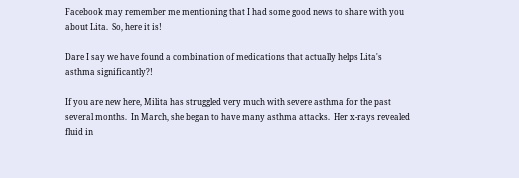Facebook may remember me mentioning that I had some good news to share with you about Lita.  So, here it is!

Dare I say we have found a combination of medications that actually helps Lita's asthma significantly?!

If you are new here, Milita has struggled very much with severe asthma for the past several months.  In March, she began to have many asthma attacks.  Her x-rays revealed fluid in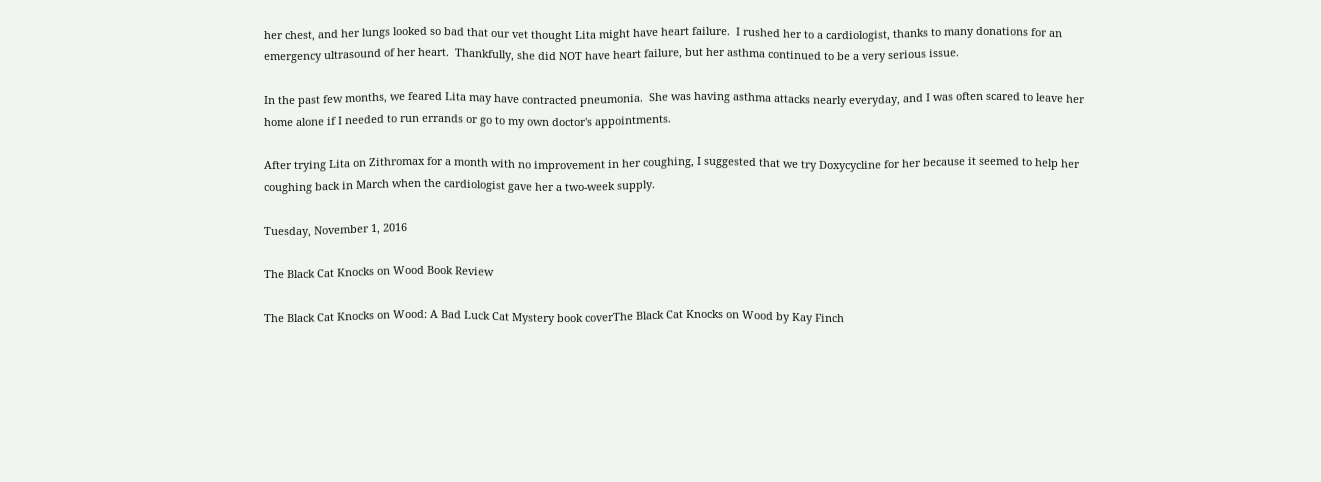her chest, and her lungs looked so bad that our vet thought Lita might have heart failure.  I rushed her to a cardiologist, thanks to many donations for an emergency ultrasound of her heart.  Thankfully, she did NOT have heart failure, but her asthma continued to be a very serious issue.

In the past few months, we feared Lita may have contracted pneumonia.  She was having asthma attacks nearly everyday, and I was often scared to leave her home alone if I needed to run errands or go to my own doctor's appointments.

After trying Lita on Zithromax for a month with no improvement in her coughing, I suggested that we try Doxycycline for her because it seemed to help her coughing back in March when the cardiologist gave her a two-week supply.

Tuesday, November 1, 2016

The Black Cat Knocks on Wood Book Review

The Black Cat Knocks on Wood: A Bad Luck Cat Mystery book coverThe Black Cat Knocks on Wood by Kay Finch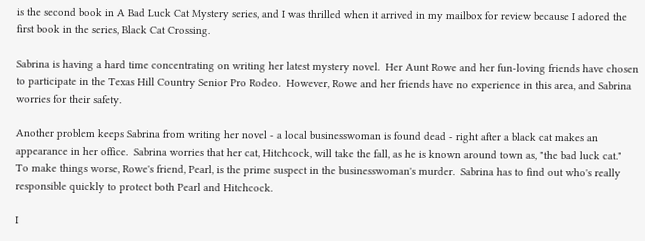is the second book in A Bad Luck Cat Mystery series, and I was thrilled when it arrived in my mailbox for review because I adored the first book in the series, Black Cat Crossing.

Sabrina is having a hard time concentrating on writing her latest mystery novel.  Her Aunt Rowe and her fun-loving friends have chosen to participate in the Texas Hill Country Senior Pro Rodeo.  However, Rowe and her friends have no experience in this area, and Sabrina worries for their safety.

Another problem keeps Sabrina from writing her novel - a local businesswoman is found dead - right after a black cat makes an appearance in her office.  Sabrina worries that her cat, Hitchcock, will take the fall, as he is known around town as, "the bad luck cat."  To make things worse, Rowe's friend, Pearl, is the prime suspect in the businesswoman's murder.  Sabrina has to find out who's really responsible quickly to protect both Pearl and Hitchcock.

I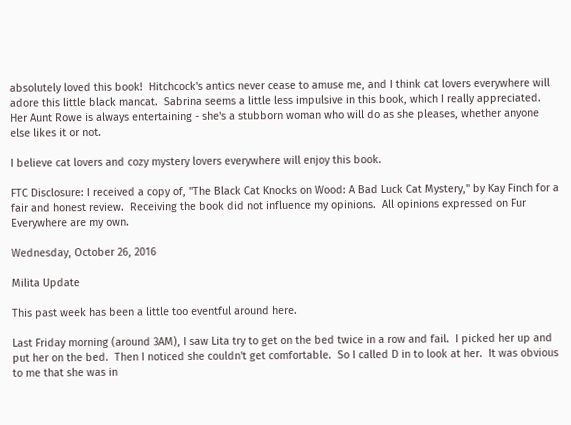absolutely loved this book!  Hitchcock's antics never cease to amuse me, and I think cat lovers everywhere will adore this little black mancat.  Sabrina seems a little less impulsive in this book, which I really appreciated.  Her Aunt Rowe is always entertaining - she's a stubborn woman who will do as she pleases, whether anyone else likes it or not.

I believe cat lovers and cozy mystery lovers everywhere will enjoy this book.

FTC Disclosure: I received a copy of, "The Black Cat Knocks on Wood: A Bad Luck Cat Mystery," by Kay Finch for a fair and honest review.  Receiving the book did not influence my opinions.  All opinions expressed on Fur Everywhere are my own.

Wednesday, October 26, 2016

Milita Update

This past week has been a little too eventful around here.

Last Friday morning (around 3AM), I saw Lita try to get on the bed twice in a row and fail.  I picked her up and put her on the bed.  Then I noticed she couldn't get comfortable.  So I called D in to look at her.  It was obvious to me that she was in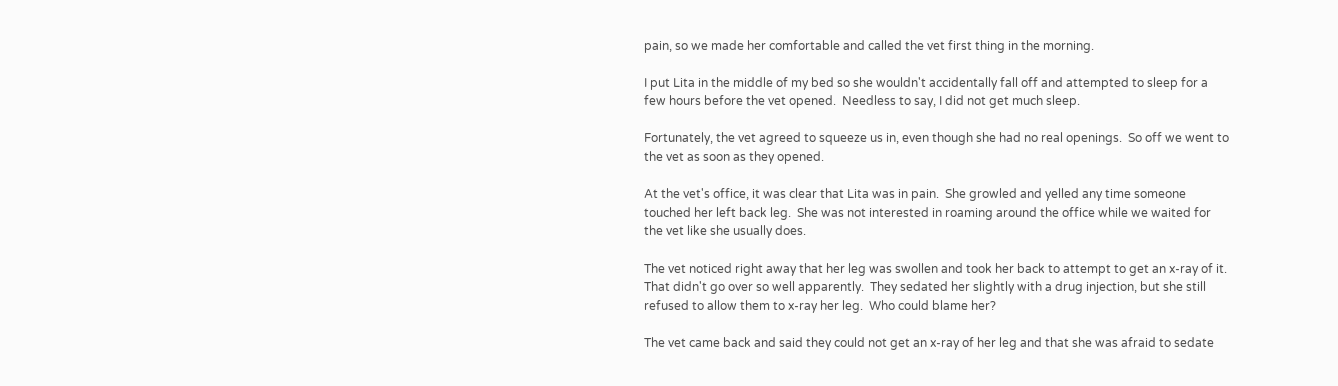pain, so we made her comfortable and called the vet first thing in the morning.

I put Lita in the middle of my bed so she wouldn't accidentally fall off and attempted to sleep for a few hours before the vet opened.  Needless to say, I did not get much sleep.

Fortunately, the vet agreed to squeeze us in, even though she had no real openings.  So off we went to the vet as soon as they opened.

At the vet's office, it was clear that Lita was in pain.  She growled and yelled any time someone touched her left back leg.  She was not interested in roaming around the office while we waited for the vet like she usually does.

The vet noticed right away that her leg was swollen and took her back to attempt to get an x-ray of it.  That didn't go over so well apparently.  They sedated her slightly with a drug injection, but she still refused to allow them to x-ray her leg.  Who could blame her?

The vet came back and said they could not get an x-ray of her leg and that she was afraid to sedate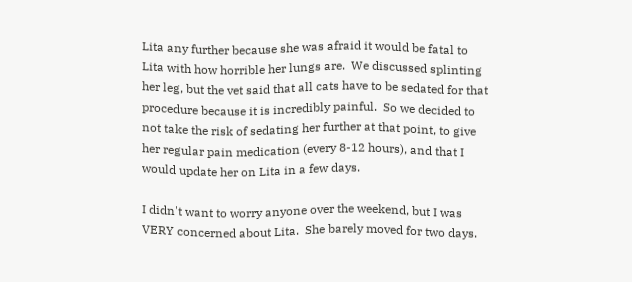Lita any further because she was afraid it would be fatal to Lita with how horrible her lungs are.  We discussed splinting her leg, but the vet said that all cats have to be sedated for that procedure because it is incredibly painful.  So we decided to not take the risk of sedating her further at that point, to give her regular pain medication (every 8-12 hours), and that I would update her on Lita in a few days.

I didn't want to worry anyone over the weekend, but I was VERY concerned about Lita.  She barely moved for two days.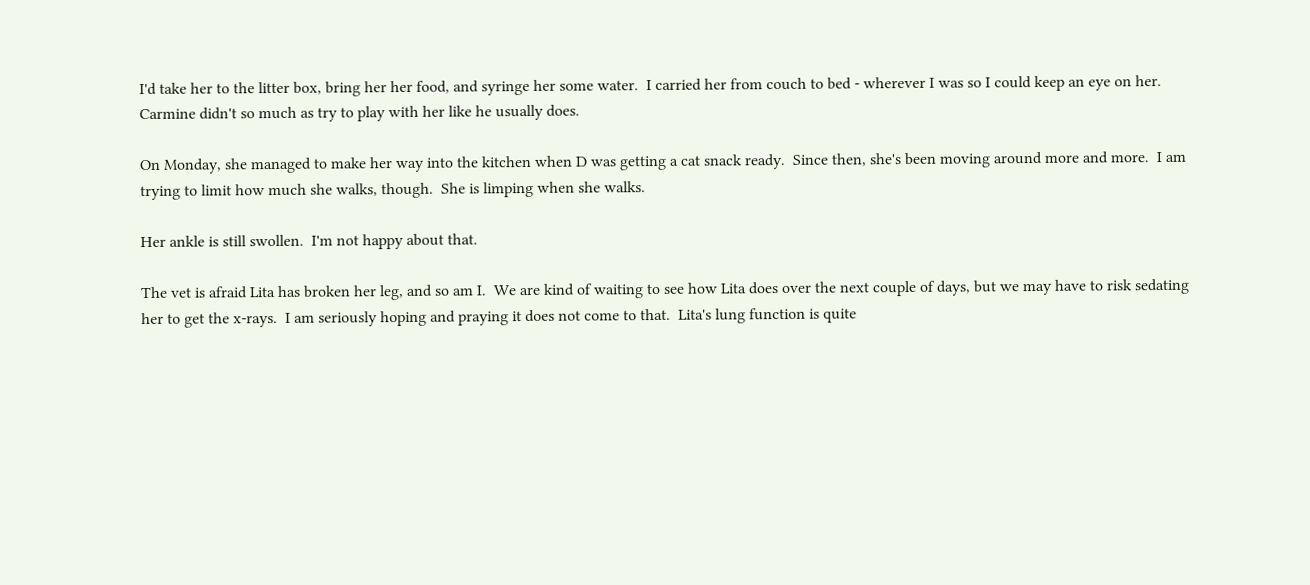I'd take her to the litter box, bring her her food, and syringe her some water.  I carried her from couch to bed - wherever I was so I could keep an eye on her.  Carmine didn't so much as try to play with her like he usually does.

On Monday, she managed to make her way into the kitchen when D was getting a cat snack ready.  Since then, she's been moving around more and more.  I am trying to limit how much she walks, though.  She is limping when she walks.

Her ankle is still swollen.  I'm not happy about that.

The vet is afraid Lita has broken her leg, and so am I.  We are kind of waiting to see how Lita does over the next couple of days, but we may have to risk sedating her to get the x-rays.  I am seriously hoping and praying it does not come to that.  Lita's lung function is quite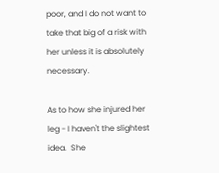poor, and I do not want to take that big of a risk with her unless it is absolutely necessary.

As to how she injured her leg - I haven't the slightest idea.  She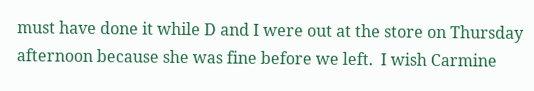must have done it while D and I were out at the store on Thursday afternoon because she was fine before we left.  I wish Carmine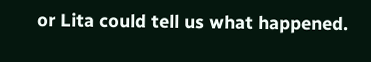or Lita could tell us what happened.